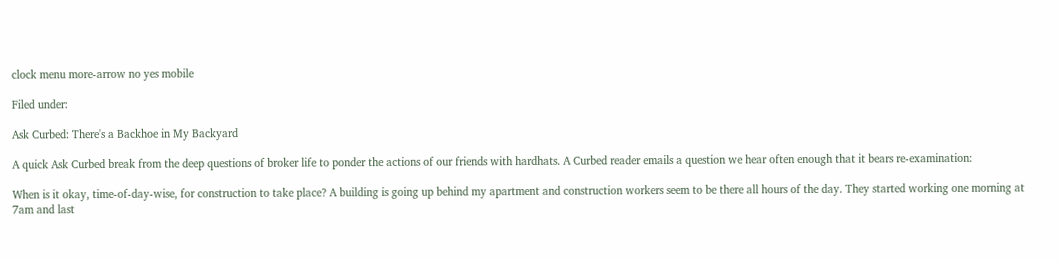clock menu more-arrow no yes mobile

Filed under:

Ask Curbed: There's a Backhoe in My Backyard

A quick Ask Curbed break from the deep questions of broker life to ponder the actions of our friends with hardhats. A Curbed reader emails a question we hear often enough that it bears re-examination:

When is it okay, time-of-day-wise, for construction to take place? A building is going up behind my apartment and construction workers seem to be there all hours of the day. They started working one morning at 7am and last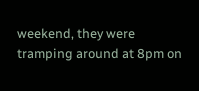weekend, they were tramping around at 8pm on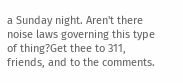a Sunday night. Aren't there noise laws governing this type of thing?Get thee to 311, friends, and to the comments.